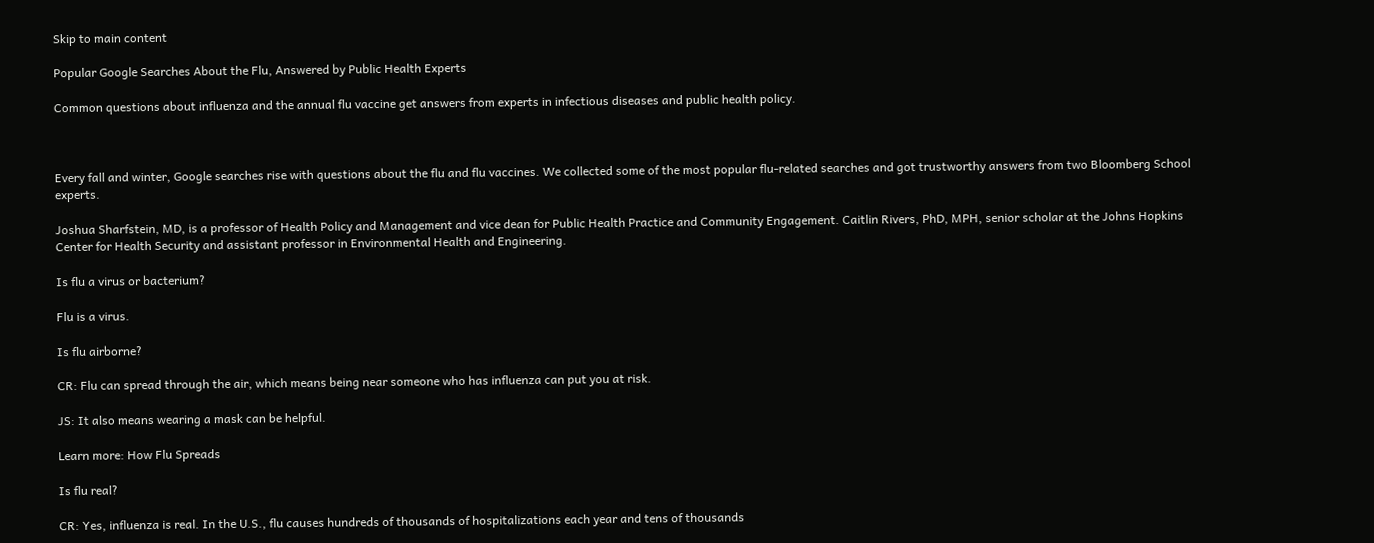Skip to main content

Popular Google Searches About the Flu, Answered by Public Health Experts

Common questions about influenza and the annual flu vaccine get answers from experts in infectious diseases and public health policy.



Every fall and winter, Google searches rise with questions about the flu and flu vaccines. We collected some of the most popular flu-related searches and got trustworthy answers from two Bloomberg School experts.

Joshua Sharfstein, MD, is a professor of Health Policy and Management and vice dean for Public Health Practice and Community Engagement. Caitlin Rivers, PhD, MPH, senior scholar at the Johns Hopkins Center for Health Security and assistant professor in Environmental Health and Engineering.

Is flu a virus or bacterium?

Flu is a virus.

Is flu airborne?

CR: Flu can spread through the air, which means being near someone who has influenza can put you at risk.

JS: It also means wearing a mask can be helpful.

Learn more: How Flu Spreads

Is flu real?

CR: Yes, influenza is real. In the U.S., flu causes hundreds of thousands of hospitalizations each year and tens of thousands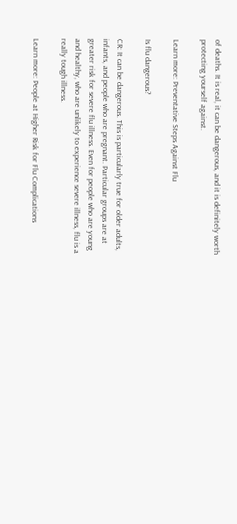of deaths. It is real, it can be dangerous, and it is definitely worth protecting yourself against.

Learn more: Preventative Steps Against Flu

Is flu dangerous?

CR: It can be dangerous. This is particularly true for older adults, infants, and people who are pregnant. Particular groups are at greater risk for severe flu illness. Even for people who are young and healthy, who are unlikely to experience severe illness, flu is a really tough illness.

Learn more: People at Higher Risk for Flu Complications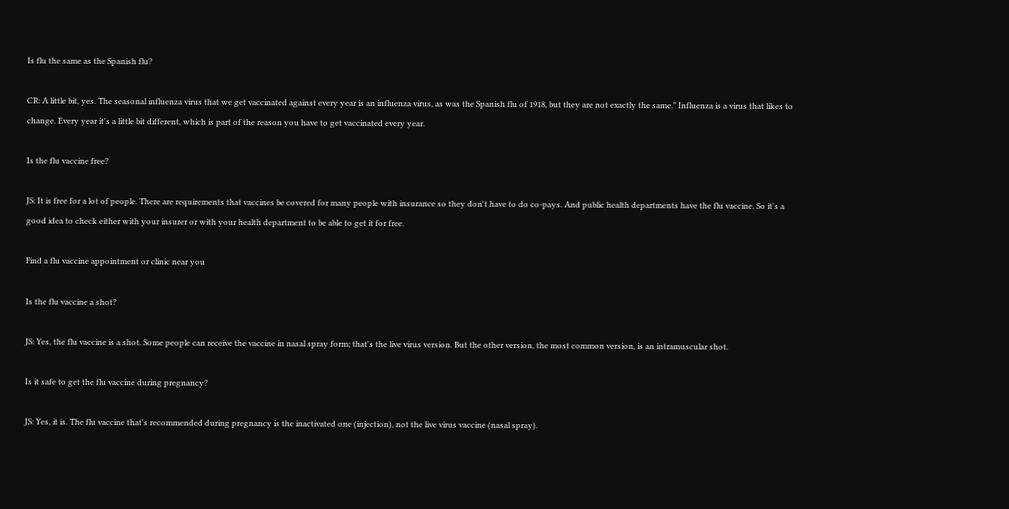Is flu the same as the Spanish flu?

CR: A little bit, yes. The seasonal influenza virus that we get vaccinated against every year is an influenza virus, as was the Spanish flu of 1918, but they are not exactly the same." Influenza is a virus that likes to change. Every year it's a little bit different, which is part of the reason you have to get vaccinated every year.

Is the flu vaccine free?

JS: It is free for a lot of people. There are requirements that vaccines be covered for many people with insurance so they don't have to do co-pays. And public health departments have the flu vaccine. So it's a good idea to check either with your insurer or with your health department to be able to get it for free.

Find a flu vaccine appointment or clinic near you

Is the flu vaccine a shot?

JS: Yes, the flu vaccine is a shot. Some people can receive the vaccine in nasal spray form; that's the live virus version. But the other version, the most common version, is an intramuscular shot.

Is it safe to get the flu vaccine during pregnancy?

JS: Yes, it is. The flu vaccine that's recommended during pregnancy is the inactivated one (injection), not the live virus vaccine (nasal spray).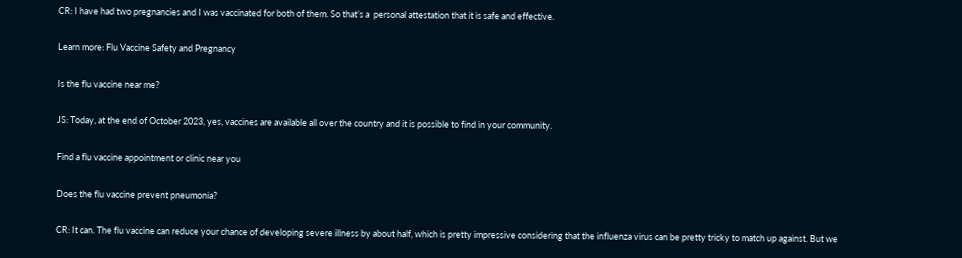CR: I have had two pregnancies and I was vaccinated for both of them. So that’s a  personal attestation that it is safe and effective.

Learn more: Flu Vaccine Safety and Pregnancy

Is the flu vaccine near me?

JS: Today, at the end of October 2023, yes, vaccines are available all over the country and it is possible to find in your community.

Find a flu vaccine appointment or clinic near you

Does the flu vaccine prevent pneumonia?

CR: It can. The flu vaccine can reduce your chance of developing severe illness by about half, which is pretty impressive considering that the influenza virus can be pretty tricky to match up against. But we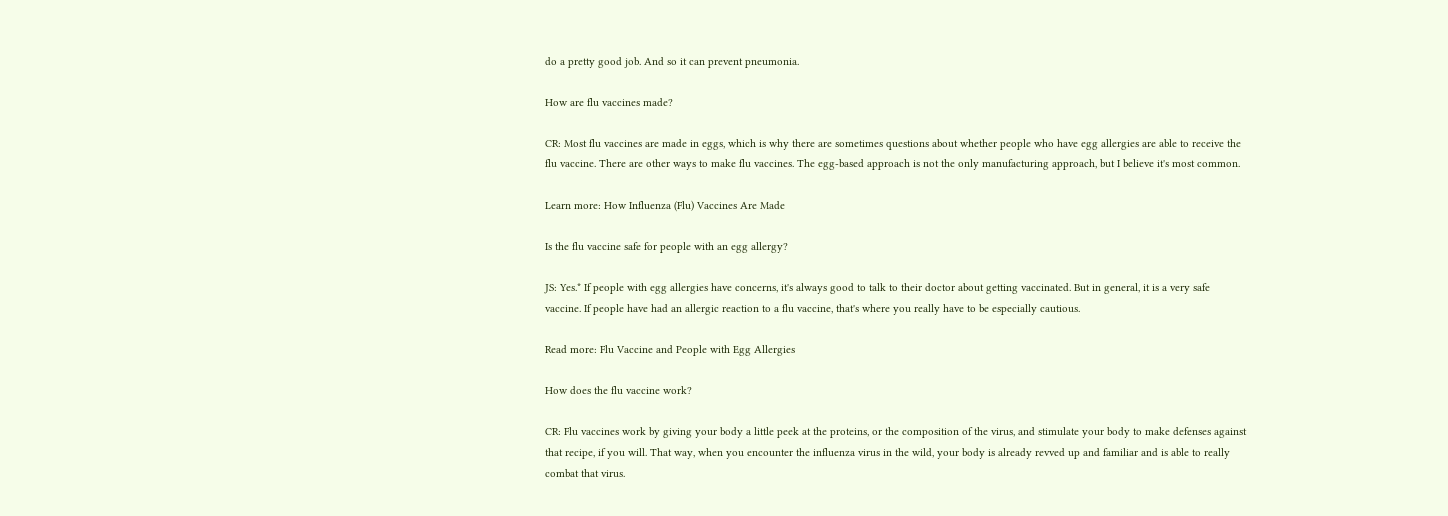do a pretty good job. And so it can prevent pneumonia.

How are flu vaccines made?

CR: Most flu vaccines are made in eggs, which is why there are sometimes questions about whether people who have egg allergies are able to receive the flu vaccine. There are other ways to make flu vaccines. The egg-based approach is not the only manufacturing approach, but I believe it's most common.

Learn more: How Influenza (Flu) Vaccines Are Made

Is the flu vaccine safe for people with an egg allergy?

JS: Yes.* If people with egg allergies have concerns, it's always good to talk to their doctor about getting vaccinated. But in general, it is a very safe vaccine. If people have had an allergic reaction to a flu vaccine, that's where you really have to be especially cautious.

Read more: Flu Vaccine and People with Egg Allergies

How does the flu vaccine work?

CR: Flu vaccines work by giving your body a little peek at the proteins, or the composition of the virus, and stimulate your body to make defenses against that recipe, if you will. That way, when you encounter the influenza virus in the wild, your body is already revved up and familiar and is able to really combat that virus.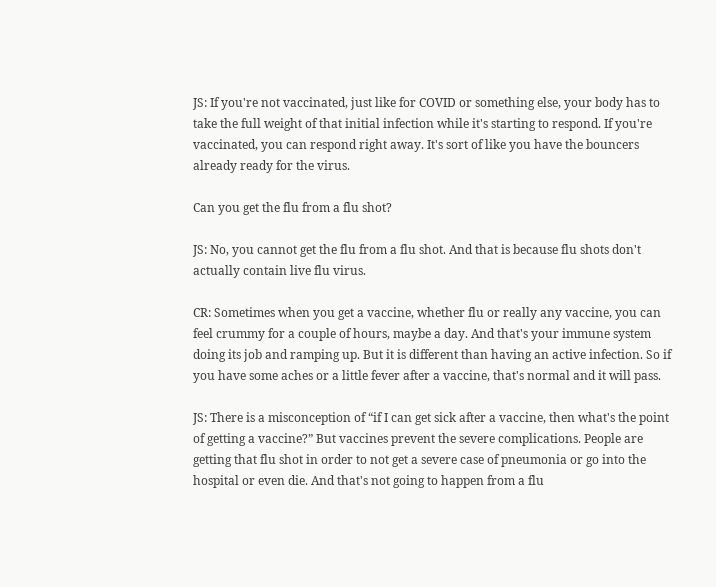JS: If you're not vaccinated, just like for COVID or something else, your body has to take the full weight of that initial infection while it's starting to respond. If you're vaccinated, you can respond right away. It's sort of like you have the bouncers already ready for the virus.

Can you get the flu from a flu shot?

JS: No, you cannot get the flu from a flu shot. And that is because flu shots don't actually contain live flu virus.

CR: Sometimes when you get a vaccine, whether flu or really any vaccine, you can feel crummy for a couple of hours, maybe a day. And that's your immune system doing its job and ramping up. But it is different than having an active infection. So if you have some aches or a little fever after a vaccine, that's normal and it will pass.

JS: There is a misconception of “if I can get sick after a vaccine, then what's the point of getting a vaccine?” But vaccines prevent the severe complications. People are getting that flu shot in order to not get a severe case of pneumonia or go into the hospital or even die. And that's not going to happen from a flu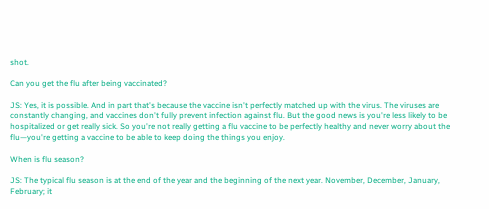shot.

Can you get the flu after being vaccinated?

JS: Yes, it is possible. And in part that's because the vaccine isn't perfectly matched up with the virus. The viruses are constantly changing, and vaccines don't fully prevent infection against flu. But the good news is you're less likely to be hospitalized or get really sick. So you're not really getting a flu vaccine to be perfectly healthy and never worry about the flu—you're getting a vaccine to be able to keep doing the things you enjoy.

When is flu season?

JS: The typical flu season is at the end of the year and the beginning of the next year. November, December, January, February; it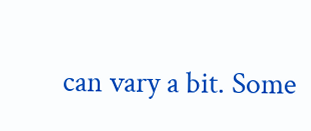can vary a bit. Some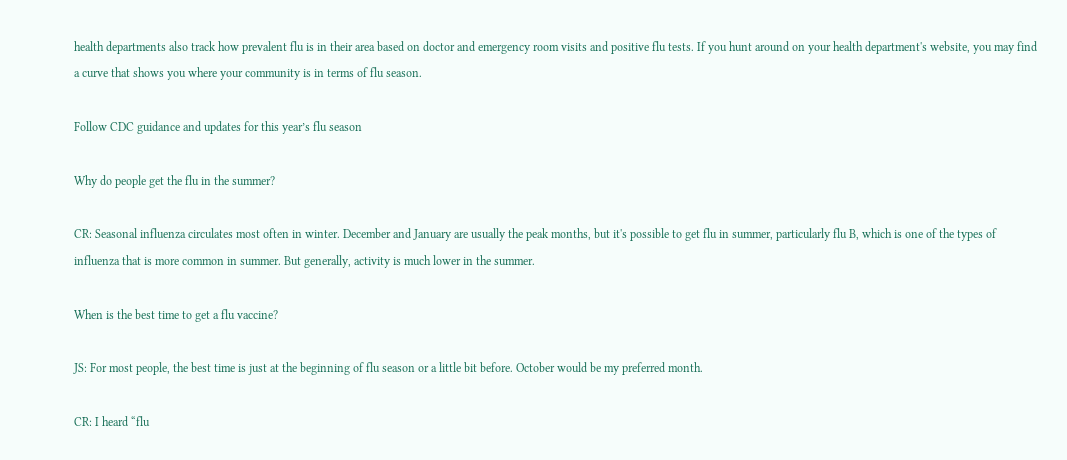health departments also track how prevalent flu is in their area based on doctor and emergency room visits and positive flu tests. If you hunt around on your health department's website, you may find a curve that shows you where your community is in terms of flu season.

Follow CDC guidance and updates for this year’s flu season

Why do people get the flu in the summer?

CR: Seasonal influenza circulates most often in winter. December and January are usually the peak months, but it's possible to get flu in summer, particularly flu B, which is one of the types of influenza that is more common in summer. But generally, activity is much lower in the summer.

When is the best time to get a flu vaccine?

JS: For most people, the best time is just at the beginning of flu season or a little bit before. October would be my preferred month.

CR: I heard “flu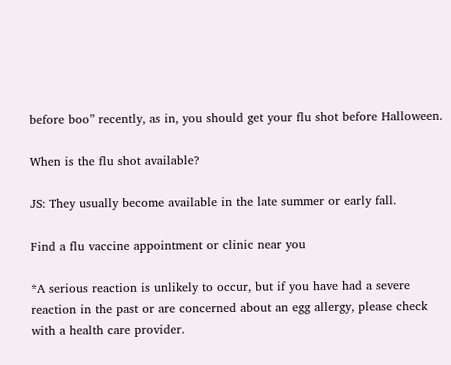before boo” recently, as in, you should get your flu shot before Halloween.

When is the flu shot available?

JS: They usually become available in the late summer or early fall.

Find a flu vaccine appointment or clinic near you

*A serious reaction is unlikely to occur, but if you have had a severe reaction in the past or are concerned about an egg allergy, please check with a health care provider.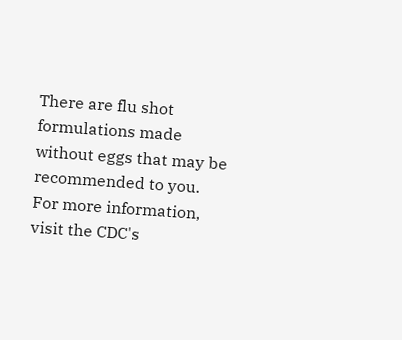There are flu shot formulations made without eggs that may be recommended to you. For more information, visit the CDC's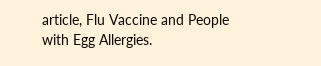article, Flu Vaccine and People with Egg Allergies.